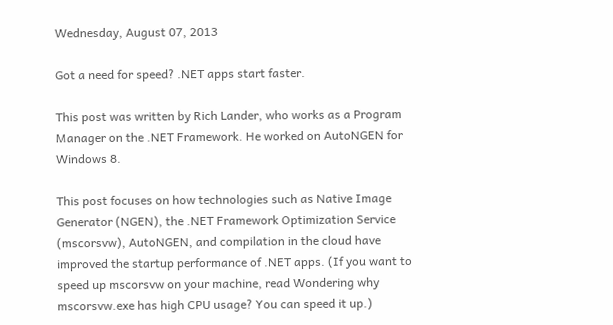Wednesday, August 07, 2013

Got a need for speed? .NET apps start faster.

This post was written by Rich Lander, who works as a Program Manager on the .NET Framework. He worked on AutoNGEN for Windows 8.

This post focuses on how technologies such as Native Image Generator (NGEN), the .NET Framework Optimization Service (mscorsvw), AutoNGEN, and compilation in the cloud have improved the startup performance of .NET apps. (If you want to speed up mscorsvw on your machine, read Wondering why mscorsvw.exe has high CPU usage? You can speed it up.)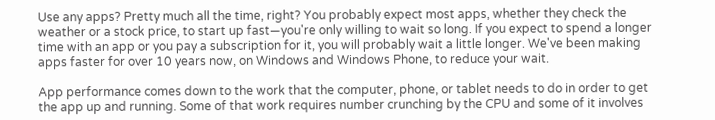Use any apps? Pretty much all the time, right? You probably expect most apps, whether they check the weather or a stock price, to start up fast—you're only willing to wait so long. If you expect to spend a longer time with an app or you pay a subscription for it, you will probably wait a little longer. We've been making apps faster for over 10 years now, on Windows and Windows Phone, to reduce your wait.

App performance comes down to the work that the computer, phone, or tablet needs to do in order to get the app up and running. Some of that work requires number crunching by the CPU and some of it involves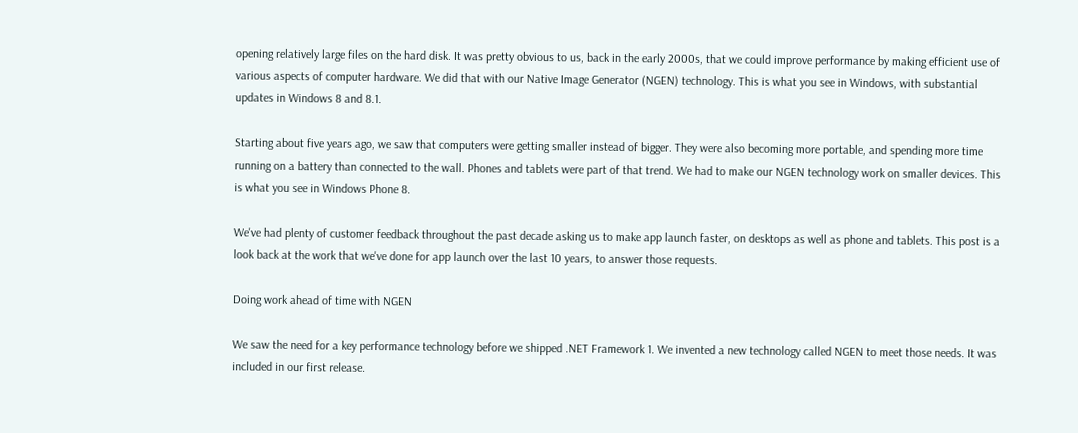opening relatively large files on the hard disk. It was pretty obvious to us, back in the early 2000s, that we could improve performance by making efficient use of various aspects of computer hardware. We did that with our Native Image Generator (NGEN) technology. This is what you see in Windows, with substantial updates in Windows 8 and 8.1.

Starting about five years ago, we saw that computers were getting smaller instead of bigger. They were also becoming more portable, and spending more time running on a battery than connected to the wall. Phones and tablets were part of that trend. We had to make our NGEN technology work on smaller devices. This is what you see in Windows Phone 8.

We've had plenty of customer feedback throughout the past decade asking us to make app launch faster, on desktops as well as phone and tablets. This post is a look back at the work that we've done for app launch over the last 10 years, to answer those requests.

Doing work ahead of time with NGEN

We saw the need for a key performance technology before we shipped .NET Framework 1. We invented a new technology called NGEN to meet those needs. It was included in our first release.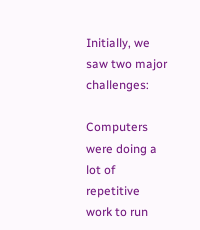Initially, we saw two major challenges:

Computers were doing a lot of repetitive work to run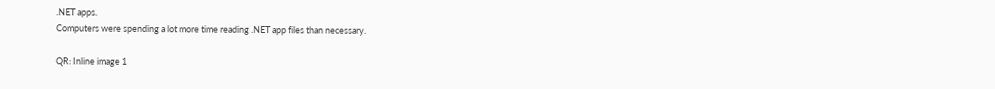.NET apps.
Computers were spending a lot more time reading .NET app files than necessary.

QR: Inline image 1